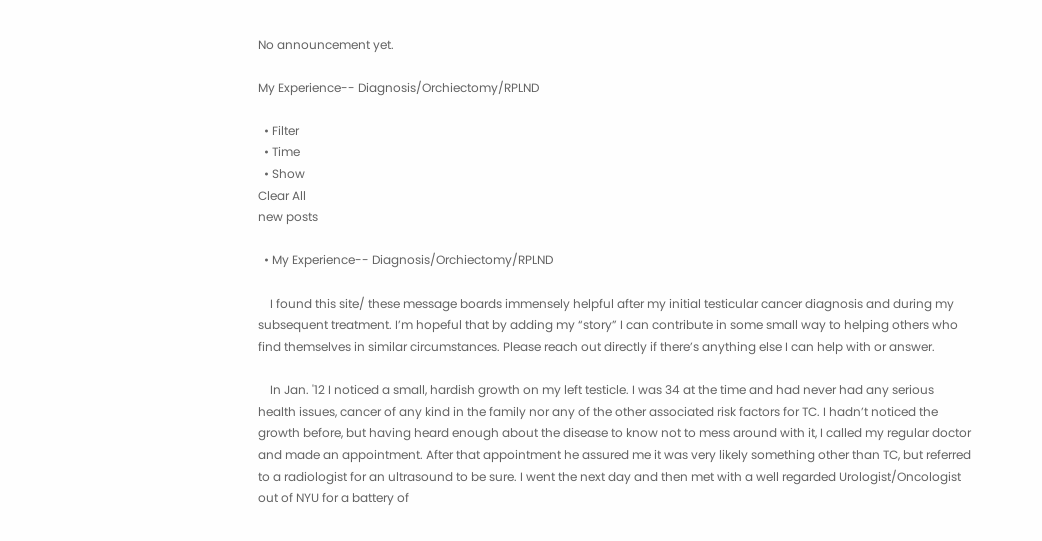No announcement yet.

My Experience-- Diagnosis/Orchiectomy/RPLND

  • Filter
  • Time
  • Show
Clear All
new posts

  • My Experience-- Diagnosis/Orchiectomy/RPLND

    I found this site/ these message boards immensely helpful after my initial testicular cancer diagnosis and during my subsequent treatment. I’m hopeful that by adding my “story” I can contribute in some small way to helping others who find themselves in similar circumstances. Please reach out directly if there’s anything else I can help with or answer.

    In Jan. '12 I noticed a small, hardish growth on my left testicle. I was 34 at the time and had never had any serious health issues, cancer of any kind in the family nor any of the other associated risk factors for TC. I hadn’t noticed the growth before, but having heard enough about the disease to know not to mess around with it, I called my regular doctor and made an appointment. After that appointment he assured me it was very likely something other than TC, but referred to a radiologist for an ultrasound to be sure. I went the next day and then met with a well regarded Urologist/Oncologist out of NYU for a battery of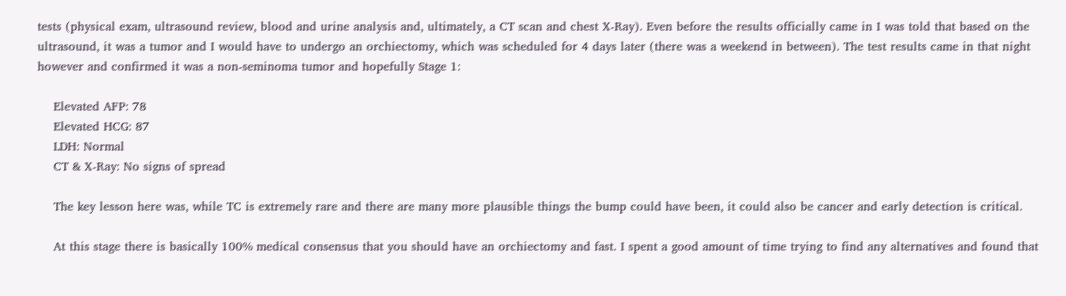tests (physical exam, ultrasound review, blood and urine analysis and, ultimately, a CT scan and chest X-Ray). Even before the results officially came in I was told that based on the ultrasound, it was a tumor and I would have to undergo an orchiectomy, which was scheduled for 4 days later (there was a weekend in between). The test results came in that night however and confirmed it was a non-seminoma tumor and hopefully Stage 1:

    Elevated AFP: 78
    Elevated HCG: 87
    LDH: Normal
    CT & X-Ray: No signs of spread

    The key lesson here was, while TC is extremely rare and there are many more plausible things the bump could have been, it could also be cancer and early detection is critical.

    At this stage there is basically 100% medical consensus that you should have an orchiectomy and fast. I spent a good amount of time trying to find any alternatives and found that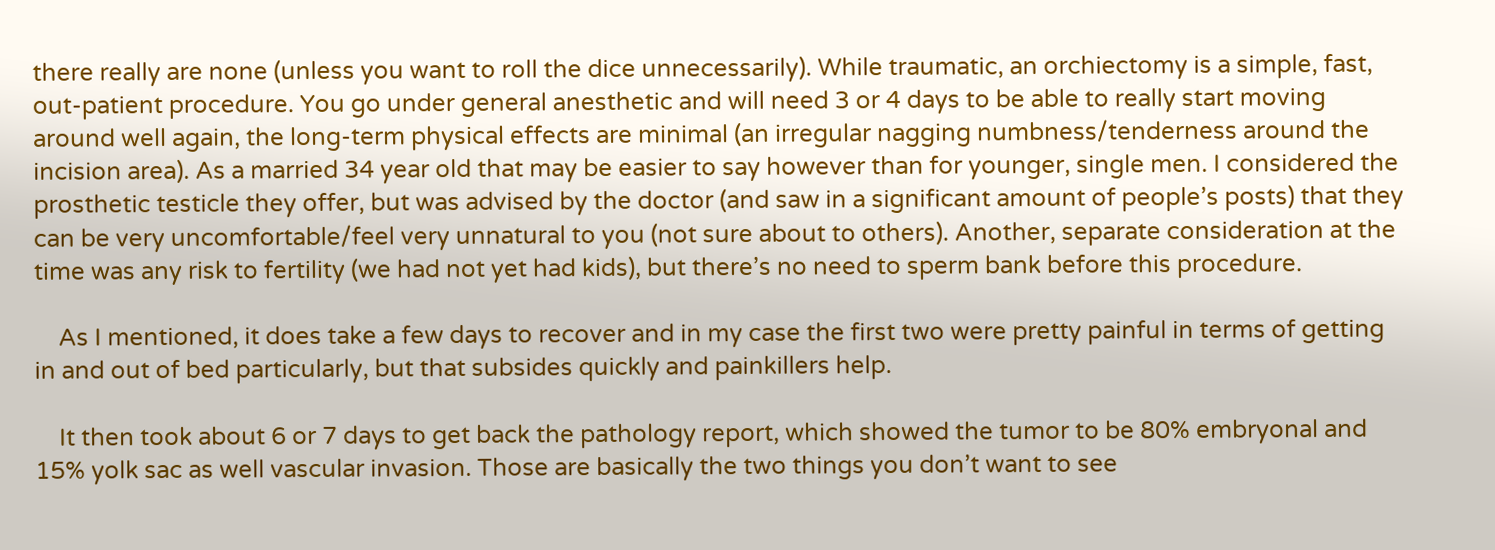there really are none (unless you want to roll the dice unnecessarily). While traumatic, an orchiectomy is a simple, fast, out-patient procedure. You go under general anesthetic and will need 3 or 4 days to be able to really start moving around well again, the long-term physical effects are minimal (an irregular nagging numbness/tenderness around the incision area). As a married 34 year old that may be easier to say however than for younger, single men. I considered the prosthetic testicle they offer, but was advised by the doctor (and saw in a significant amount of people’s posts) that they can be very uncomfortable/feel very unnatural to you (not sure about to others). Another, separate consideration at the time was any risk to fertility (we had not yet had kids), but there’s no need to sperm bank before this procedure.

    As I mentioned, it does take a few days to recover and in my case the first two were pretty painful in terms of getting in and out of bed particularly, but that subsides quickly and painkillers help.

    It then took about 6 or 7 days to get back the pathology report, which showed the tumor to be 80% embryonal and 15% yolk sac as well vascular invasion. Those are basically the two things you don’t want to see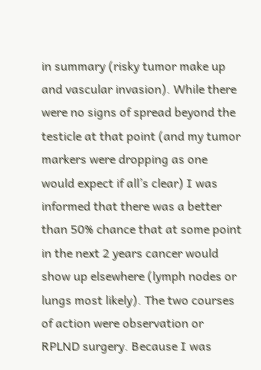in summary (risky tumor make up and vascular invasion). While there were no signs of spread beyond the testicle at that point (and my tumor markers were dropping as one would expect if all’s clear) I was informed that there was a better than 50% chance that at some point in the next 2 years cancer would show up elsewhere (lymph nodes or lungs most likely). The two courses of action were observation or RPLND surgery. Because I was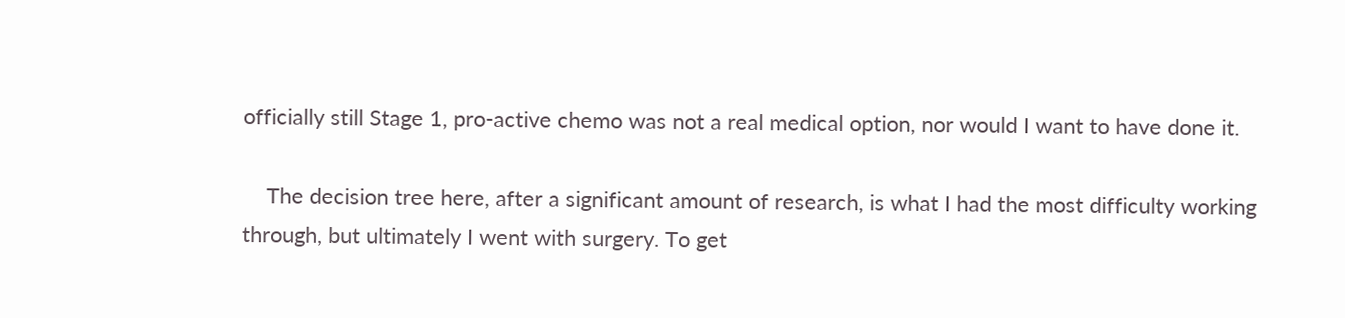officially still Stage 1, pro-active chemo was not a real medical option, nor would I want to have done it.

    The decision tree here, after a significant amount of research, is what I had the most difficulty working through, but ultimately I went with surgery. To get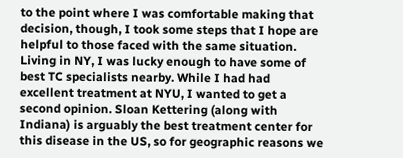to the point where I was comfortable making that decision, though, I took some steps that I hope are helpful to those faced with the same situation. Living in NY, I was lucky enough to have some of best TC specialists nearby. While I had had excellent treatment at NYU, I wanted to get a second opinion. Sloan Kettering (along with Indiana) is arguably the best treatment center for this disease in the US, so for geographic reasons we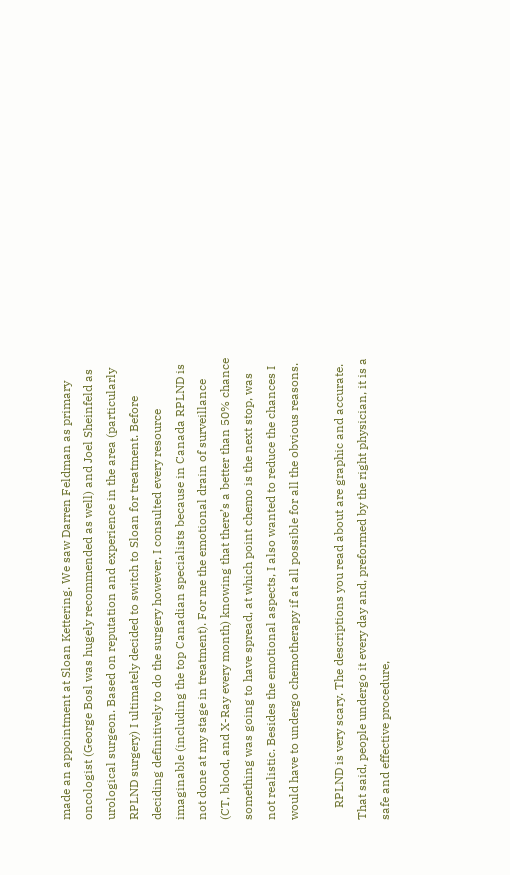made an appointment at Sloan Kettering. We saw Darren Feldman as primary oncologist (George Bosl was hugely recommended as well) and Joel Sheinfeld as urological surgeon. Based on reputation and experience in the area (particularly RPLND surgery) I ultimately decided to switch to Sloan for treatment. Before deciding definitively to do the surgery however, I consulted every resource imaginable (including the top Canadian specialists because in Canada RPLND is not done at my stage in treatment). For me the emotional drain of surveillance (CT, blood, and X-Ray every month) knowing that there’s a better than 50% chance something was going to have spread, at which point chemo is the next stop, was not realistic. Besides the emotional aspects, I also wanted to reduce the chances I would have to undergo chemotherapy if at all possible for all the obvious reasons.

    RPLND is very scary. The descriptions you read about are graphic and accurate. That said, people undergo it every day and, preformed by the right physician, it is a safe and effective procedure,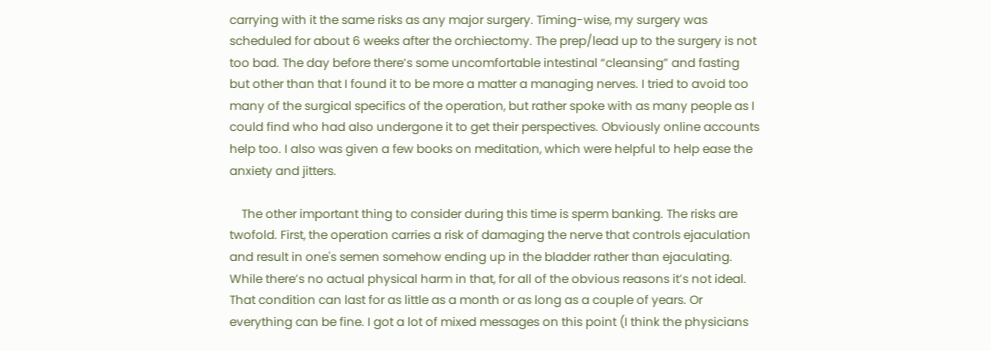carrying with it the same risks as any major surgery. Timing-wise, my surgery was scheduled for about 6 weeks after the orchiectomy. The prep/lead up to the surgery is not too bad. The day before there’s some uncomfortable intestinal “cleansing” and fasting but other than that I found it to be more a matter a managing nerves. I tried to avoid too many of the surgical specifics of the operation, but rather spoke with as many people as I could find who had also undergone it to get their perspectives. Obviously online accounts help too. I also was given a few books on meditation, which were helpful to help ease the anxiety and jitters.

    The other important thing to consider during this time is sperm banking. The risks are twofold. First, the operation carries a risk of damaging the nerve that controls ejaculation and result in one's semen somehow ending up in the bladder rather than ejaculating. While there’s no actual physical harm in that, for all of the obvious reasons it’s not ideal. That condition can last for as little as a month or as long as a couple of years. Or everything can be fine. I got a lot of mixed messages on this point (I think the physicians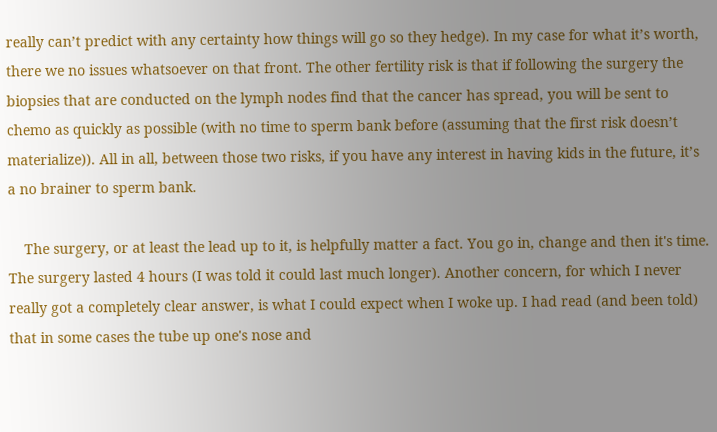really can’t predict with any certainty how things will go so they hedge). In my case for what it’s worth, there we no issues whatsoever on that front. The other fertility risk is that if following the surgery the biopsies that are conducted on the lymph nodes find that the cancer has spread, you will be sent to chemo as quickly as possible (with no time to sperm bank before (assuming that the first risk doesn’t materialize)). All in all, between those two risks, if you have any interest in having kids in the future, it’s a no brainer to sperm bank.

    The surgery, or at least the lead up to it, is helpfully matter a fact. You go in, change and then it's time. The surgery lasted 4 hours (I was told it could last much longer). Another concern, for which I never really got a completely clear answer, is what I could expect when I woke up. I had read (and been told) that in some cases the tube up one's nose and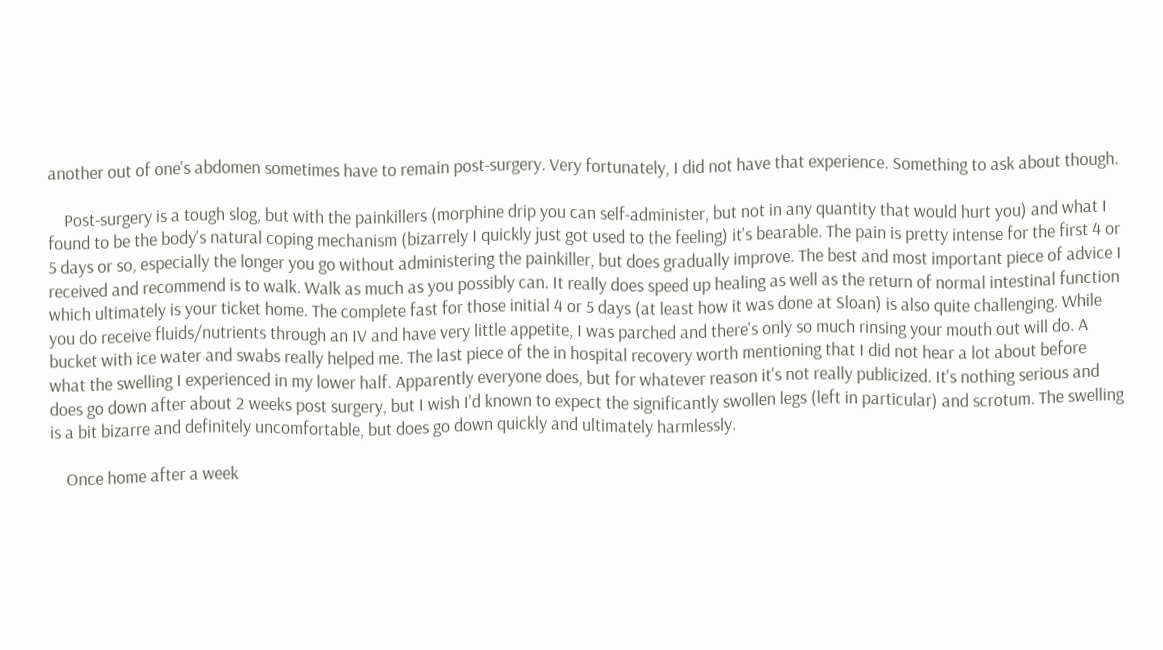another out of one's abdomen sometimes have to remain post-surgery. Very fortunately, I did not have that experience. Something to ask about though.

    Post-surgery is a tough slog, but with the painkillers (morphine drip you can self-administer, but not in any quantity that would hurt you) and what I found to be the body's natural coping mechanism (bizarrely I quickly just got used to the feeling) it's bearable. The pain is pretty intense for the first 4 or 5 days or so, especially the longer you go without administering the painkiller, but does gradually improve. The best and most important piece of advice I received and recommend is to walk. Walk as much as you possibly can. It really does speed up healing as well as the return of normal intestinal function which ultimately is your ticket home. The complete fast for those initial 4 or 5 days (at least how it was done at Sloan) is also quite challenging. While you do receive fluids/nutrients through an IV and have very little appetite, I was parched and there's only so much rinsing your mouth out will do. A bucket with ice water and swabs really helped me. The last piece of the in hospital recovery worth mentioning that I did not hear a lot about before what the swelling I experienced in my lower half. Apparently everyone does, but for whatever reason it's not really publicized. It's nothing serious and does go down after about 2 weeks post surgery, but I wish I'd known to expect the significantly swollen legs (left in particular) and scrotum. The swelling is a bit bizarre and definitely uncomfortable, but does go down quickly and ultimately harmlessly.

    Once home after a week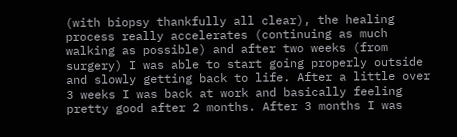(with biopsy thankfully all clear), the healing process really accelerates (continuing as much walking as possible) and after two weeks (from surgery) I was able to start going properly outside and slowly getting back to life. After a little over 3 weeks I was back at work and basically feeling pretty good after 2 months. After 3 months I was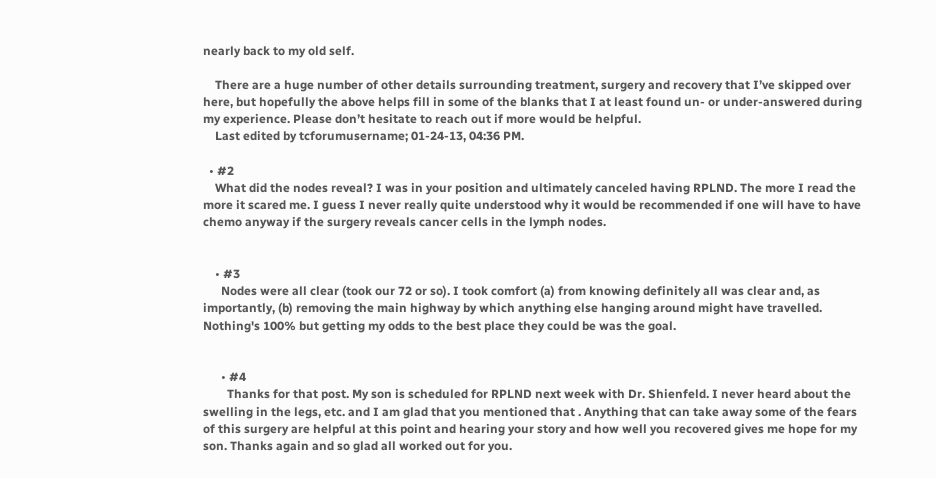nearly back to my old self.

    There are a huge number of other details surrounding treatment, surgery and recovery that I’ve skipped over here, but hopefully the above helps fill in some of the blanks that I at least found un- or under-answered during my experience. Please don’t hesitate to reach out if more would be helpful.
    Last edited by tcforumusername; 01-24-13, 04:36 PM.

  • #2
    What did the nodes reveal? I was in your position and ultimately canceled having RPLND. The more I read the more it scared me. I guess I never really quite understood why it would be recommended if one will have to have chemo anyway if the surgery reveals cancer cells in the lymph nodes.


    • #3
      Nodes were all clear (took our 72 or so). I took comfort (a) from knowing definitely all was clear and, as importantly, (b) removing the main highway by which anything else hanging around might have travelled. Nothing's 100% but getting my odds to the best place they could be was the goal.


      • #4
        Thanks for that post. My son is scheduled for RPLND next week with Dr. Shienfeld. I never heard about the swelling in the legs, etc. and I am glad that you mentioned that . Anything that can take away some of the fears of this surgery are helpful at this point and hearing your story and how well you recovered gives me hope for my son. Thanks again and so glad all worked out for you.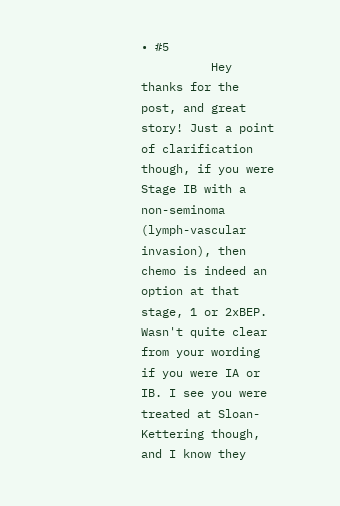• #5
          Hey thanks for the post, and great story! Just a point of clarification though, if you were Stage IB with a non-seminoma (lymph-vascular invasion), then chemo is indeed an option at that stage, 1 or 2xBEP. Wasn't quite clear from your wording if you were IA or IB. I see you were treated at Sloan-Kettering though, and I know they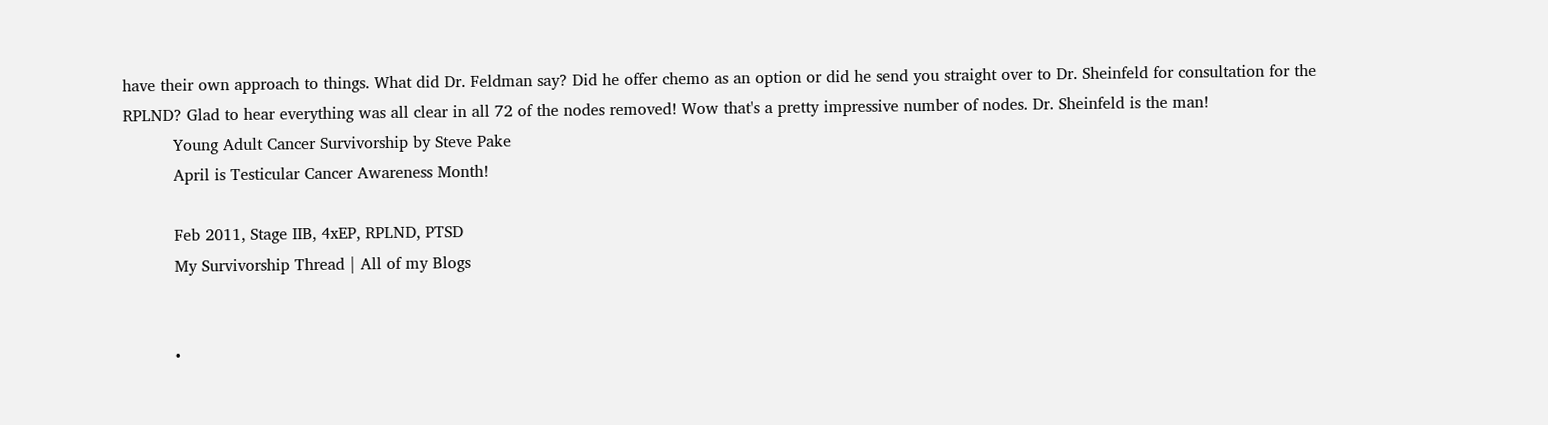have their own approach to things. What did Dr. Feldman say? Did he offer chemo as an option or did he send you straight over to Dr. Sheinfeld for consultation for the RPLND? Glad to hear everything was all clear in all 72 of the nodes removed! Wow that's a pretty impressive number of nodes. Dr. Sheinfeld is the man!
          Young Adult Cancer Survivorship by Steve Pake
          April is Testicular Cancer Awareness Month!

          Feb 2011, Stage IIB, 4xEP, RPLND, PTSD
          My Survivorship Thread | All of my Blogs


          •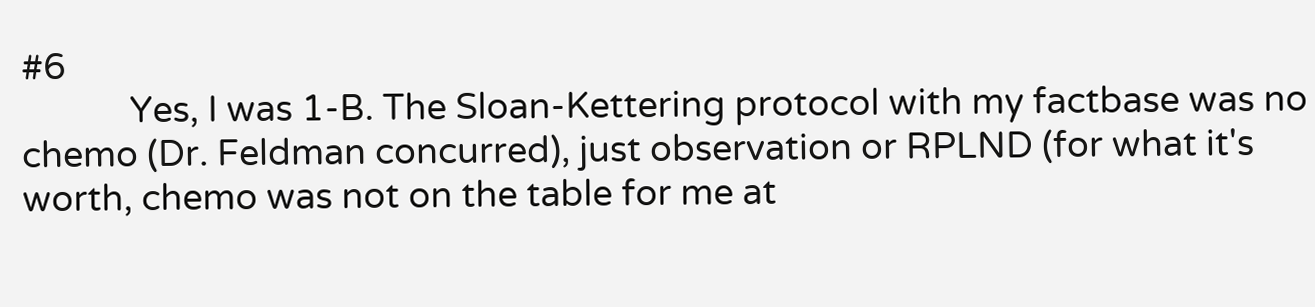#6
            Yes, I was 1-B. The Sloan-Kettering protocol with my factbase was no chemo (Dr. Feldman concurred), just observation or RPLND (for what it's worth, chemo was not on the table for me at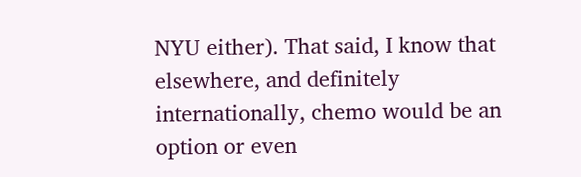NYU either). That said, I know that elsewhere, and definitely internationally, chemo would be an option or even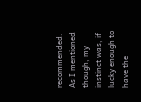recommended. As I mentioned though, my instinct was, if lucky enough to have the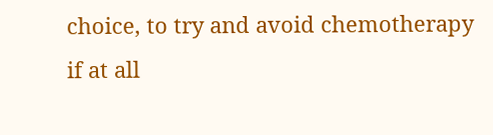choice, to try and avoid chemotherapy if at all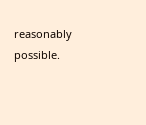reasonably possible.